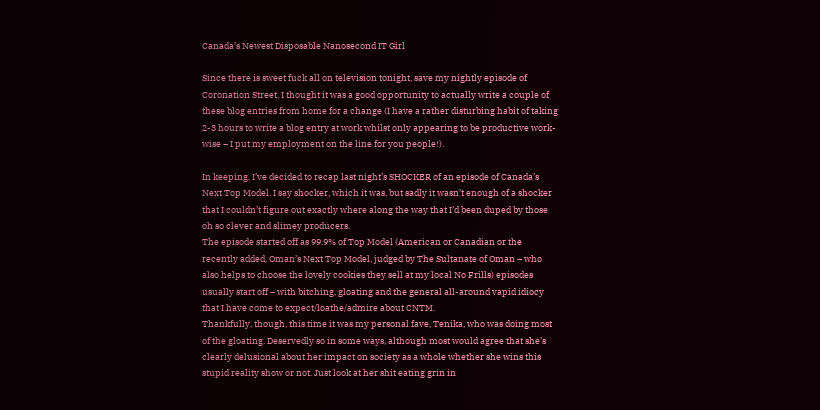Canada’s Newest Disposable Nanosecond IT Girl

Since there is sweet fuck all on television tonight, save my nightly episode of Coronation Street, I thought it was a good opportunity to actually write a couple of these blog entries from home for a change (I have a rather disturbing habit of taking 2-3 hours to write a blog entry at work whilst only appearing to be productive work-wise – I put my employment on the line for you people!).

In keeping, I’ve decided to recap last night’s SHOCKER of an episode of Canada’s Next Top Model. I say shocker, which it was, but sadly it wasn’t enough of a shocker that I couldn’t figure out exactly where along the way that I’d been duped by those oh so clever and slimey producers.
The episode started off as 99.9% of Top Model (American or Canadian or the recently added, Oman’s Next Top Model, judged by The Sultanate of Oman – who also helps to choose the lovely cookies they sell at my local No Frills) episodes usually start off – with bitching, gloating and the general all-around vapid idiocy that I have come to expect/loathe/admire about CNTM.
Thankfully, though, this time it was my personal fave, Tenika, who was doing most of the gloating. Deservedly so in some ways, although most would agree that she’s clearly delusional about her impact on society as a whole whether she wins this stupid reality show or not. Just look at her shit eating grin in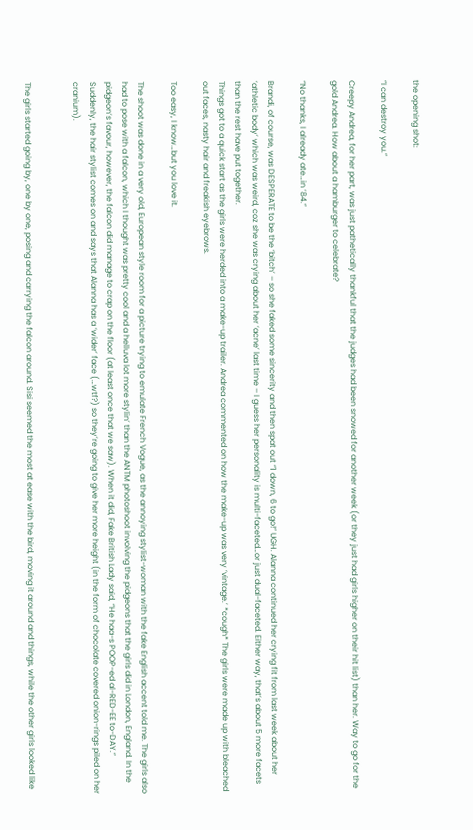the opening shot:

“I can destroy you.”

Creepy Andrea, for her part, was just pathetically thankful that the judges had been snowed for another week (or they just had girls higher on their hit list) than her. Way to go for the gold Andrea. How about a hamburger to celebrate?

“No thanks, I already ate…in ’84.”

Brandi, of course, was DESPERATE to be the ‘bitch’ – so she faked some sincerity and then spat out “1 down, 6 to go!” UGH. Alanna continued her crying fit from last week about her ‘athletic body’ which was weird, coz she was crying about her ‘acne’ last time – I guess her personality is multi-faceted…or just dual-faceted. Either way, that’s about 5 more facets than the rest have put together.
Things got to a quick start as the girls were herded into a make-up trailer. Andrea commented on how the make-up was very ‘vintage.’ *cough* The girls were made up with bleached out faces, nasty hair and freakish eyebrows.

Too easy, I know…but you love it.

The shoot was done in a very old, European style room for a picture trying to emulate French Vogue, as the annoying stylist-woman with the fake English accent told me. The girls also had to pose with a falcon, which I thought was pretty cool and a helluva lot more stylin’ than the ANTM photoshoot involving the pidgeons that the girls did in London, England. In the pidgeon’s favour, however, the falcon did manage to crap on the floor (at least once that we saw). When it did, Fake British Lady said, “He haa-s POOP-ed al-RED-EE to-DAY.”
Suddenly, the hair stylist comes on and says that Alanna has a ‘wider’ face (…wtf?) so they’re going to give her more height (in the form of chocolate covered onion-rings piled on her cranium).


The girls started going by, one by one, posing and carrying the falcon around. Sisi seemed the most at ease with the bird, moving it around and things, while the other girls looked like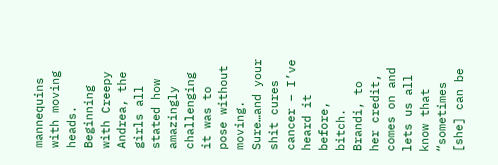mannequins with moving heads. Beginning with Creepy Andrea, the girls all stated how amazingly challenging it was to pose without moving. Sure…and your shit cures cancer – I’ve heard it before, bitch. Brandi, to her credit, comes on and lets us all know that “sometimes [she] can be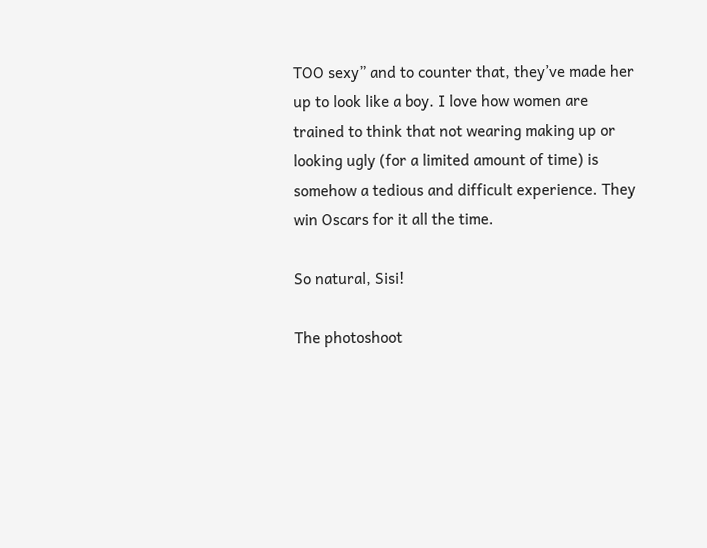TOO sexy” and to counter that, they’ve made her up to look like a boy. I love how women are trained to think that not wearing making up or looking ugly (for a limited amount of time) is somehow a tedious and difficult experience. They win Oscars for it all the time.

So natural, Sisi!

The photoshoot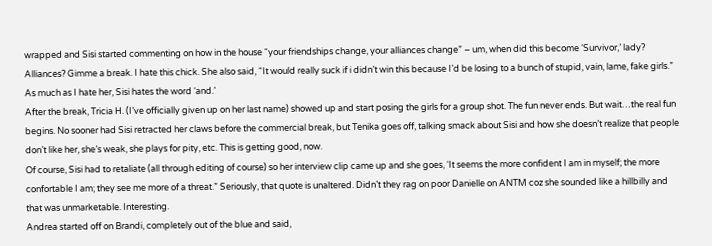wrapped and Sisi started commenting on how in the house “your friendships change, your alliances change” – um, when did this become ‘Survivor,’ lady? Alliances? Gimme a break. I hate this chick. She also said, “It would really suck if i didn’t win this because I’d be losing to a bunch of stupid, vain, lame, fake girls.” As much as I hate her, Sisi hates the word ‘and.’
After the break, Tricia H. (I’ve officially given up on her last name) showed up and start posing the girls for a group shot. The fun never ends. But wait…the real fun begins. No sooner had Sisi retracted her claws before the commercial break, but Tenika goes off, talking smack about Sisi and how she doesn’t realize that people don’t like her, she’s weak, she plays for pity, etc. This is getting good, now.
Of course, Sisi had to retaliate (all through editing of course) so her interview clip came up and she goes, ‘It seems the more confident I am in myself; the more confortable I am; they see me more of a threat.” Seriously, that quote is unaltered. Didn’t they rag on poor Danielle on ANTM coz she sounded like a hillbilly and that was unmarketable. Interesting.
Andrea started off on Brandi, completely out of the blue and said,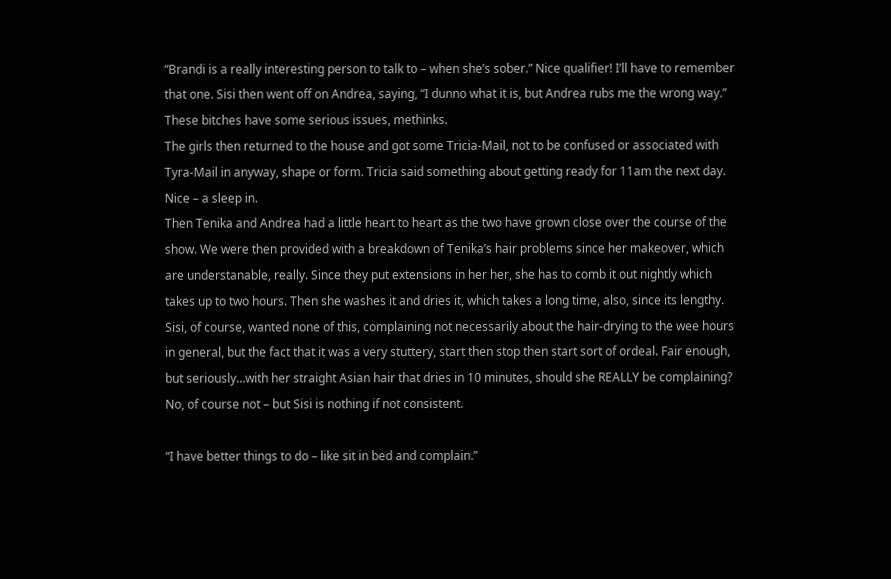“Brandi is a really interesting person to talk to – when she’s sober.” Nice qualifier! I’ll have to remember that one. Sisi then went off on Andrea, saying, “I dunno what it is, but Andrea rubs me the wrong way.”
These bitches have some serious issues, methinks.
The girls then returned to the house and got some Tricia-Mail, not to be confused or associated with Tyra-Mail in anyway, shape or form. Tricia said something about getting ready for 11am the next day. Nice – a sleep in.
Then Tenika and Andrea had a little heart to heart as the two have grown close over the course of the show. We were then provided with a breakdown of Tenika’s hair problems since her makeover, which are understanable, really. Since they put extensions in her her, she has to comb it out nightly which takes up to two hours. Then she washes it and dries it, which takes a long time, also, since its lengthy.
Sisi, of course, wanted none of this, complaining not necessarily about the hair-drying to the wee hours in general, but the fact that it was a very stuttery, start then stop then start sort of ordeal. Fair enough, but seriously…with her straight Asian hair that dries in 10 minutes, should she REALLY be complaining? No, of course not – but Sisi is nothing if not consistent.

“I have better things to do – like sit in bed and complain.”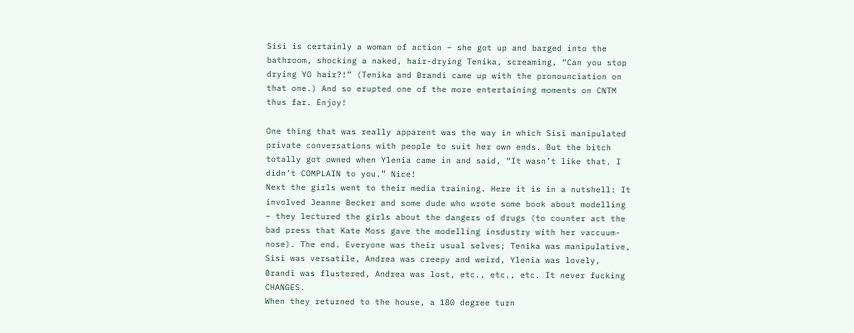Sisi is certainly a woman of action – she got up and barged into the bathroom, shocking a naked, hair-drying Tenika, screaming, “Can you stop drying YO hair?!” (Tenika and Brandi came up with the pronounciation on that one.) And so erupted one of the more entertaining moments on CNTM thus far. Enjoy!

One thing that was really apparent was the way in which Sisi manipulated private conversations with people to suit her own ends. But the bitch totally got owned when Ylenia came in and said, “It wasn’t like that. I didn’t COMPLAIN to you.” Nice!
Next the girls went to their media training. Here it is in a nutshell: It involved Jeanne Becker and some dude who wrote some book about modelling – they lectured the girls about the dangers of drugs (to counter act the bad press that Kate Moss gave the modelling insdustry with her vaccuum-nose). The end. Everyone was their usual selves; Tenika was manipulative, Sisi was versatile, Andrea was creepy and weird, Ylenia was lovely, Brandi was flustered, Andrea was lost, etc., etc., etc. It never fucking CHANGES.
When they returned to the house, a 180 degree turn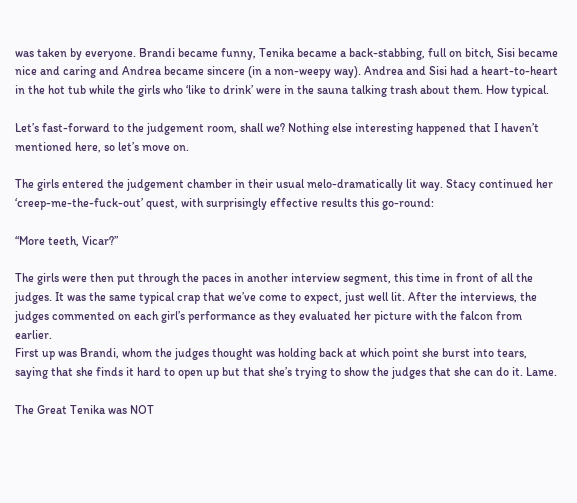was taken by everyone. Brandi became funny, Tenika became a back-stabbing, full on bitch, Sisi became nice and caring and Andrea became sincere (in a non-weepy way). Andrea and Sisi had a heart-to-heart in the hot tub while the girls who ‘like to drink’ were in the sauna talking trash about them. How typical.

Let’s fast-forward to the judgement room, shall we? Nothing else interesting happened that I haven’t mentioned here, so let’s move on.

The girls entered the judgement chamber in their usual melo-dramatically lit way. Stacy continued her ‘creep-me-the-fuck-out’ quest, with surprisingly effective results this go-round:

“More teeth, Vicar?”

The girls were then put through the paces in another interview segment, this time in front of all the judges. It was the same typical crap that we’ve come to expect, just well lit. After the interviews, the judges commented on each girl’s performance as they evaluated her picture with the falcon from earlier.
First up was Brandi, whom the judges thought was holding back at which point she burst into tears, saying that she finds it hard to open up but that she’s trying to show the judges that she can do it. Lame.

The Great Tenika was NOT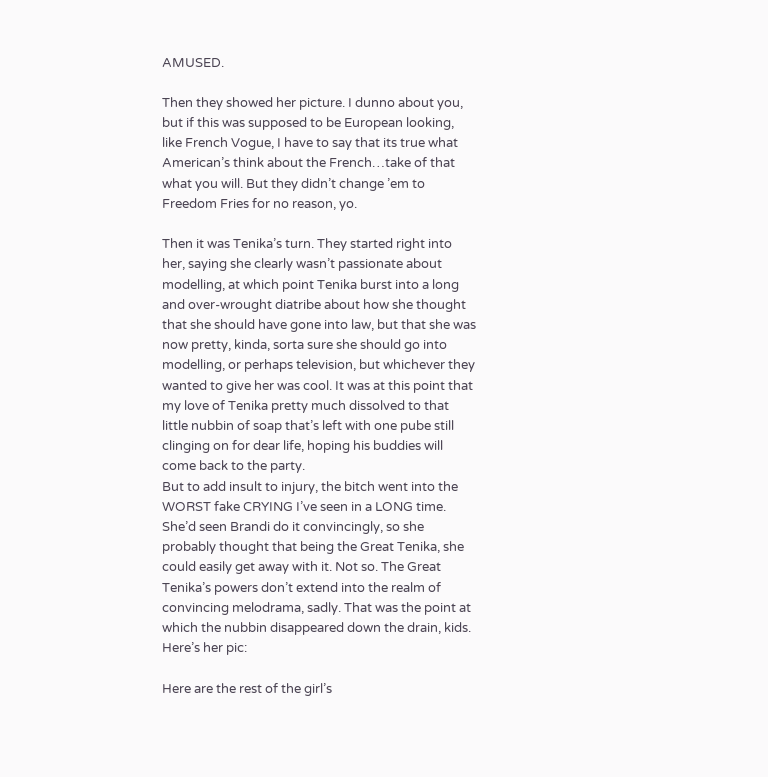AMUSED.

Then they showed her picture. I dunno about you, but if this was supposed to be European looking, like French Vogue, I have to say that its true what American’s think about the French…take of that what you will. But they didn’t change ’em to Freedom Fries for no reason, yo.

Then it was Tenika’s turn. They started right into her, saying she clearly wasn’t passionate about modelling, at which point Tenika burst into a long and over-wrought diatribe about how she thought that she should have gone into law, but that she was now pretty, kinda, sorta sure she should go into modelling, or perhaps television, but whichever they wanted to give her was cool. It was at this point that my love of Tenika pretty much dissolved to that little nubbin of soap that’s left with one pube still clinging on for dear life, hoping his buddies will come back to the party.
But to add insult to injury, the bitch went into the WORST fake CRYING I’ve seen in a LONG time. She’d seen Brandi do it convincingly, so she probably thought that being the Great Tenika, she could easily get away with it. Not so. The Great Tenika’s powers don’t extend into the realm of convincing melodrama, sadly. That was the point at which the nubbin disappeared down the drain, kids.
Here’s her pic:

Here are the rest of the girl’s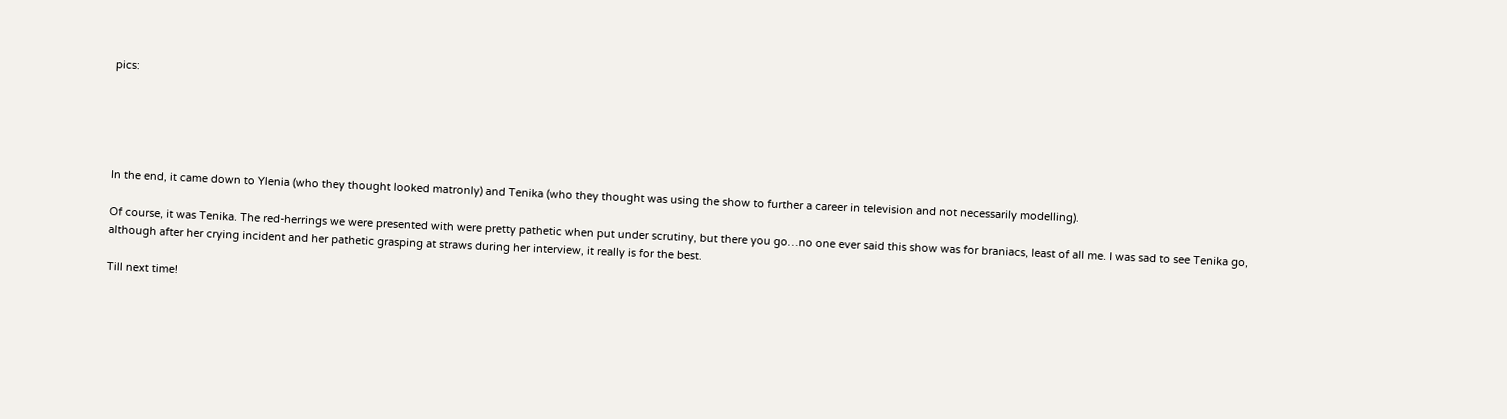pics:





In the end, it came down to Ylenia (who they thought looked matronly) and Tenika (who they thought was using the show to further a career in television and not necessarily modelling).

Of course, it was Tenika. The red-herrings we were presented with were pretty pathetic when put under scrutiny, but there you go…no one ever said this show was for braniacs, least of all me. I was sad to see Tenika go, although after her crying incident and her pathetic grasping at straws during her interview, it really is for the best.

Till next time!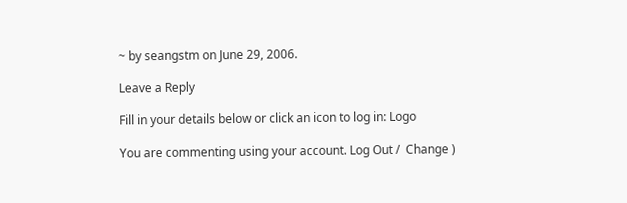~ by seangstm on June 29, 2006.

Leave a Reply

Fill in your details below or click an icon to log in: Logo

You are commenting using your account. Log Out /  Change )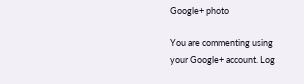Google+ photo

You are commenting using your Google+ account. Log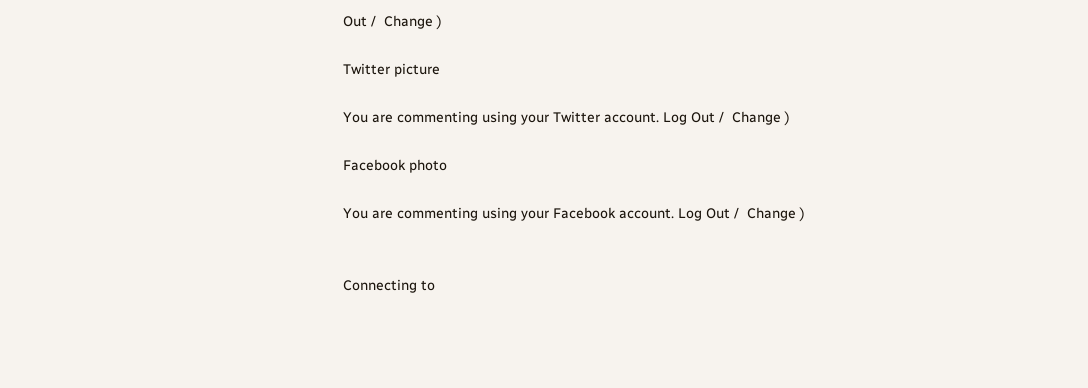Out /  Change )

Twitter picture

You are commenting using your Twitter account. Log Out /  Change )

Facebook photo

You are commenting using your Facebook account. Log Out /  Change )


Connecting to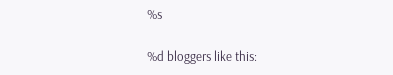%s

%d bloggers like this: